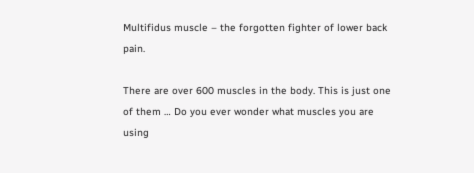Multifidus muscle – the forgotten fighter of lower back pain.

There are over 600 muscles in the body. This is just one of them … Do you ever wonder what muscles you are using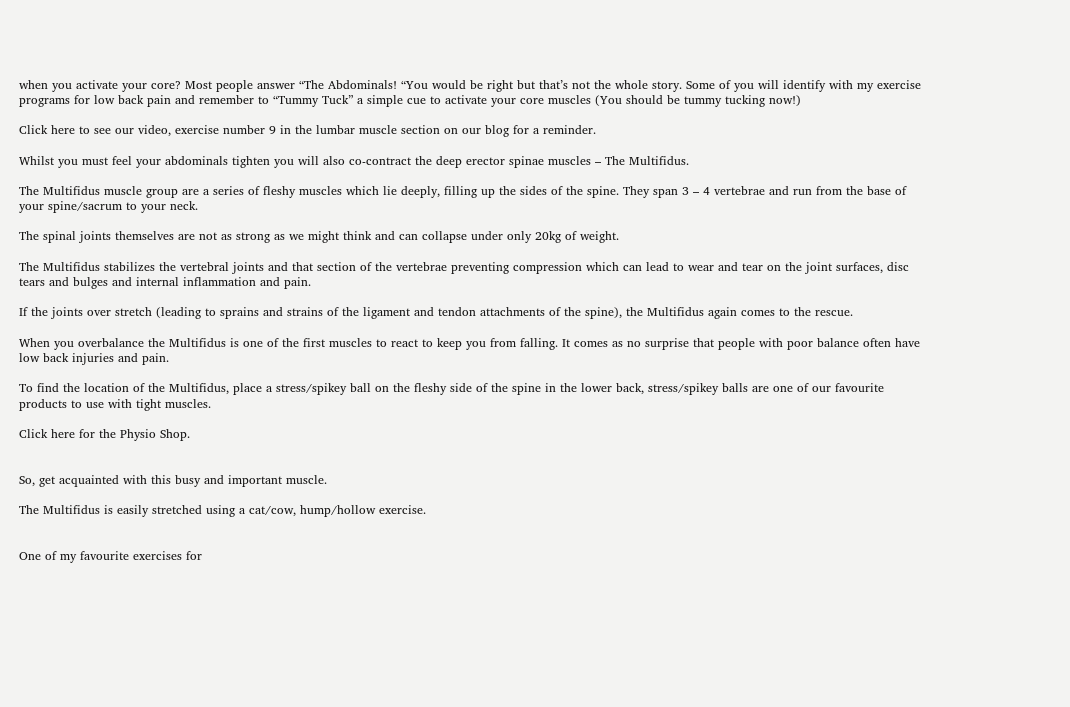when you activate your core? Most people answer “The Abdominals! “You would be right but that’s not the whole story. Some of you will identify with my exercise programs for low back pain and remember to “Tummy Tuck” a simple cue to activate your core muscles (You should be tummy tucking now!)

Click here to see our video, exercise number 9 in the lumbar muscle section on our blog for a reminder.

Whilst you must feel your abdominals tighten you will also co-contract the deep erector spinae muscles – The Multifidus.

The Multifidus muscle group are a series of fleshy muscles which lie deeply, filling up the sides of the spine. They span 3 – 4 vertebrae and run from the base of your spine/sacrum to your neck.

The spinal joints themselves are not as strong as we might think and can collapse under only 20kg of weight.

The Multifidus stabilizes the vertebral joints and that section of the vertebrae preventing compression which can lead to wear and tear on the joint surfaces, disc tears and bulges and internal inflammation and pain.

If the joints over stretch (leading to sprains and strains of the ligament and tendon attachments of the spine), the Multifidus again comes to the rescue.

When you overbalance the Multifidus is one of the first muscles to react to keep you from falling. It comes as no surprise that people with poor balance often have low back injuries and pain.

To find the location of the Multifidus, place a stress/spikey ball on the fleshy side of the spine in the lower back, stress/spikey balls are one of our favourite products to use with tight muscles.

Click here for the Physio Shop.


So, get acquainted with this busy and important muscle.

The Multifidus is easily stretched using a cat/cow, hump/hollow exercise.


One of my favourite exercises for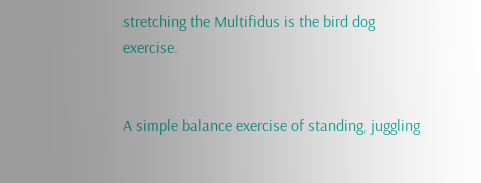stretching the Multifidus is the bird dog exercise.


A simple balance exercise of standing, juggling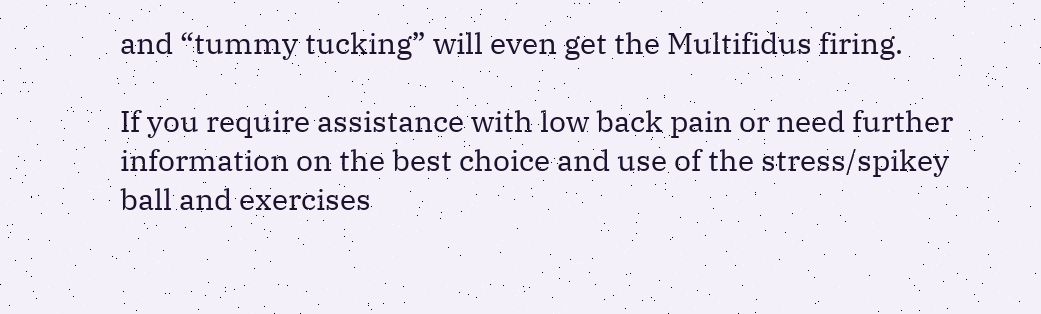and “tummy tucking” will even get the Multifidus firing.

If you require assistance with low back pain or need further information on the best choice and use of the stress/spikey ball and exercises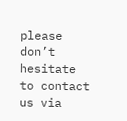please don’t hesitate to contact us via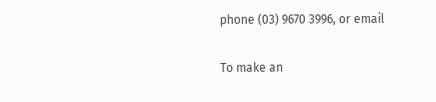phone (03) 9670 3996, or email


To make an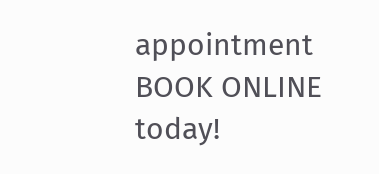appointment BOOK ONLINE today!